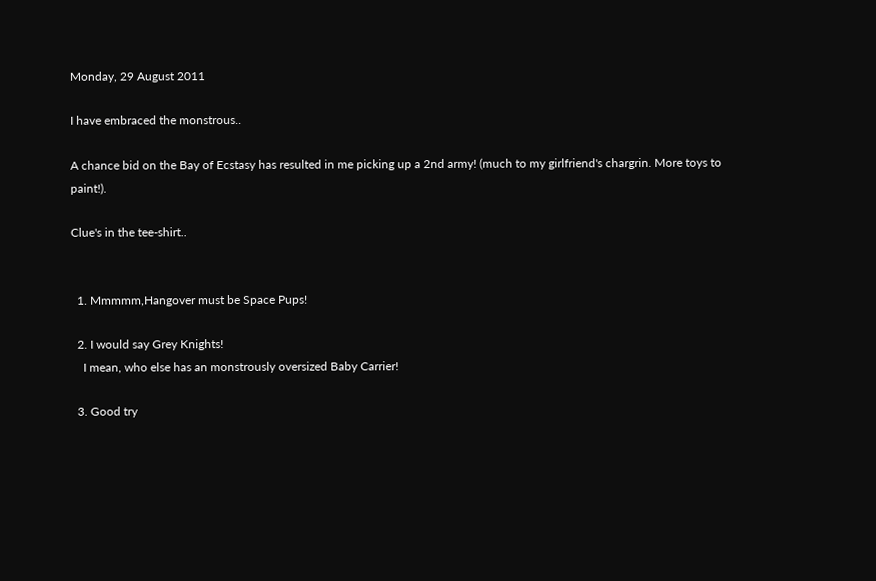Monday, 29 August 2011

I have embraced the monstrous..

A chance bid on the Bay of Ecstasy has resulted in me picking up a 2nd army! (much to my girlfriend's chargrin. More toys to paint!).

Clue's in the tee-shirt..


  1. Mmmmm,Hangover must be Space Pups!

  2. I would say Grey Knights!
    I mean, who else has an monstrously oversized Baby Carrier!

  3. Good try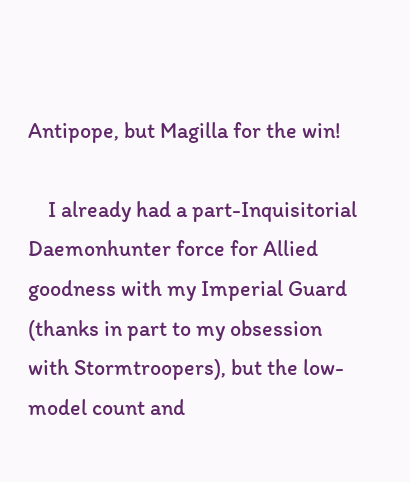Antipope, but Magilla for the win!

    I already had a part-Inquisitorial Daemonhunter force for Allied goodness with my Imperial Guard (thanks in part to my obsession with Stormtroopers), but the low-model count and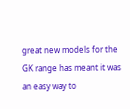great new models for the GK range has meant it was an easy way to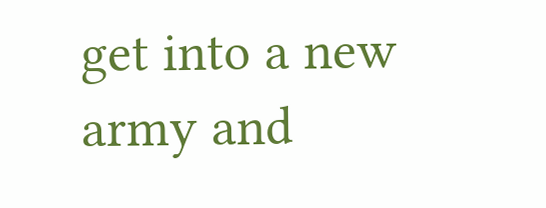get into a new army and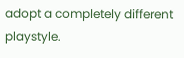adopt a completely different playstyle.